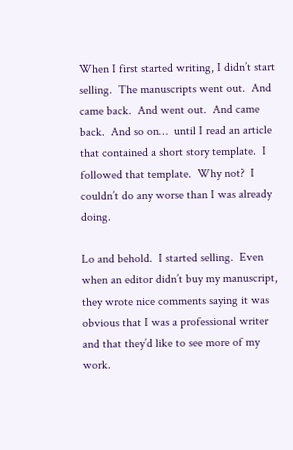When I first started writing, I didn’t start selling.  The manuscripts went out.  And came back.  And went out.  And came back.  And so on…  until I read an article that contained a short story template.  I followed that template.  Why not?  I couldn’t do any worse than I was already doing.

Lo and behold.  I started selling.  Even when an editor didn’t buy my manuscript, they wrote nice comments saying it was obvious that I was a professional writer and that they’d like to see more of my work.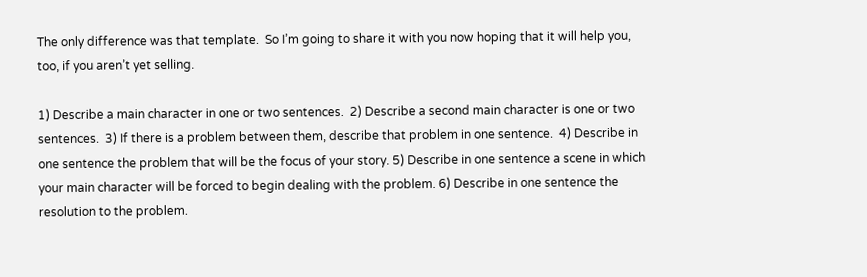The only difference was that template.  So I’m going to share it with you now hoping that it will help you, too, if you aren’t yet selling.

1) Describe a main character in one or two sentences.  2) Describe a second main character is one or two sentences.  3) If there is a problem between them, describe that problem in one sentence.  4) Describe in one sentence the problem that will be the focus of your story. 5) Describe in one sentence a scene in which your main character will be forced to begin dealing with the problem. 6) Describe in one sentence the resolution to the problem.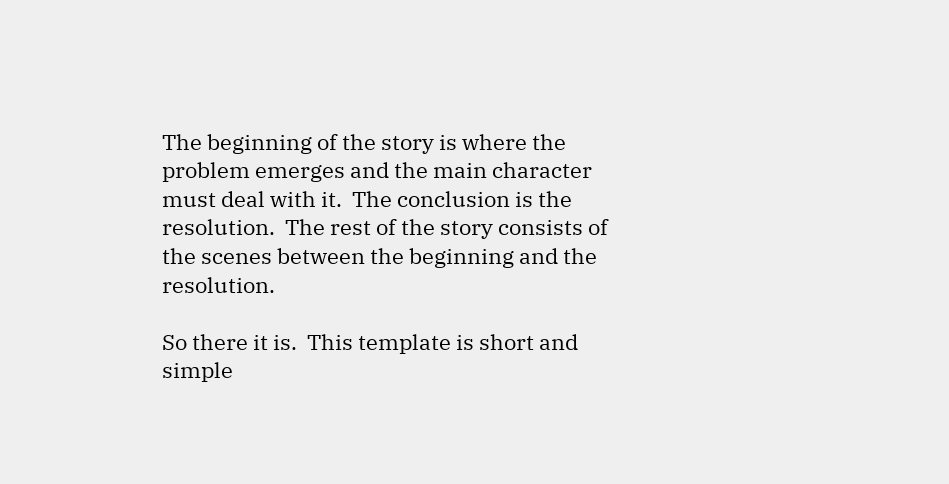The beginning of the story is where the problem emerges and the main character must deal with it.  The conclusion is the resolution.  The rest of the story consists of the scenes between the beginning and the resolution.

So there it is.  This template is short and simple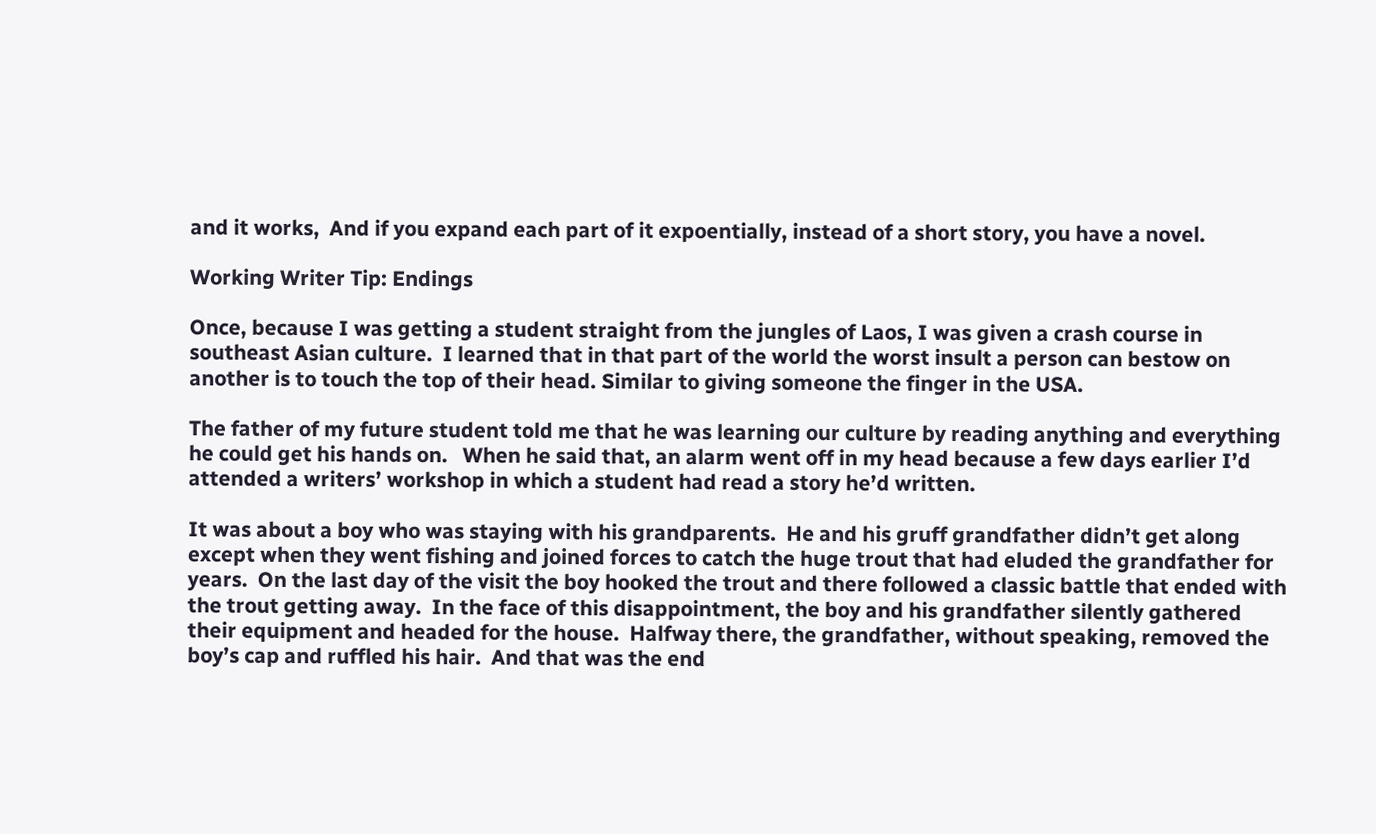and it works,  And if you expand each part of it expoentially, instead of a short story, you have a novel.

Working Writer Tip: Endings

Once, because I was getting a student straight from the jungles of Laos, I was given a crash course in southeast Asian culture.  I learned that in that part of the world the worst insult a person can bestow on another is to touch the top of their head. Similar to giving someone the finger in the USA.

The father of my future student told me that he was learning our culture by reading anything and everything he could get his hands on.   When he said that, an alarm went off in my head because a few days earlier I’d attended a writers’ workshop in which a student had read a story he’d written.

It was about a boy who was staying with his grandparents.  He and his gruff grandfather didn’t get along except when they went fishing and joined forces to catch the huge trout that had eluded the grandfather for years.  On the last day of the visit the boy hooked the trout and there followed a classic battle that ended with the trout getting away.  In the face of this disappointment, the boy and his grandfather silently gathered their equipment and headed for the house.  Halfway there, the grandfather, without speaking, removed the boy’s cap and ruffled his hair.  And that was the end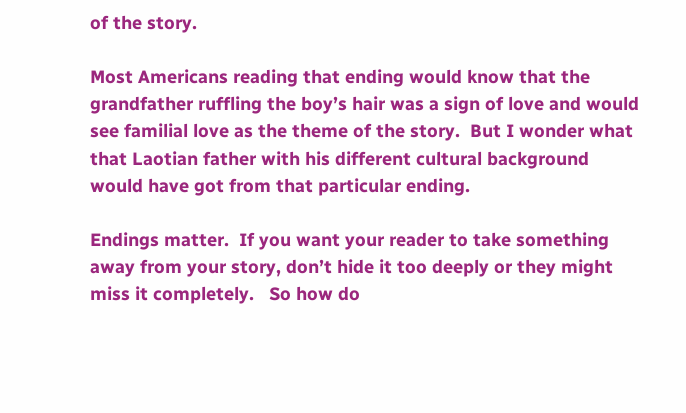of the story.

Most Americans reading that ending would know that the grandfather ruffling the boy’s hair was a sign of love and would see familial love as the theme of the story.  But I wonder what that Laotian father with his different cultural background would have got from that particular ending.

Endings matter.  If you want your reader to take something away from your story, don’t hide it too deeply or they might miss it completely.   So how do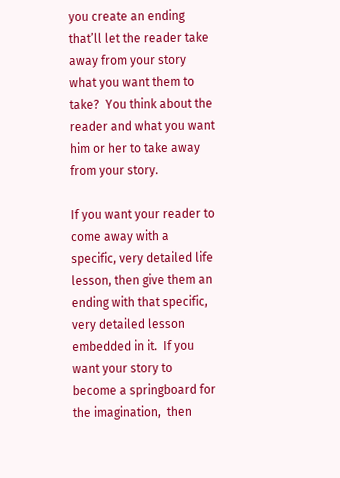you create an ending that’ll let the reader take away from your story what you want them to take?  You think about the reader and what you want him or her to take away from your story.

If you want your reader to come away with a specific, very detailed life lesson, then give them an ending with that specific, very detailed lesson embedded in it.  If you want your story to become a springboard for the imagination,  then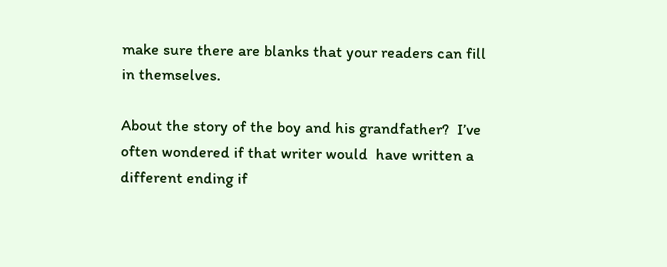make sure there are blanks that your readers can fill in themselves.

About the story of the boy and his grandfather?  I’ve often wondered if that writer would  have written a different ending if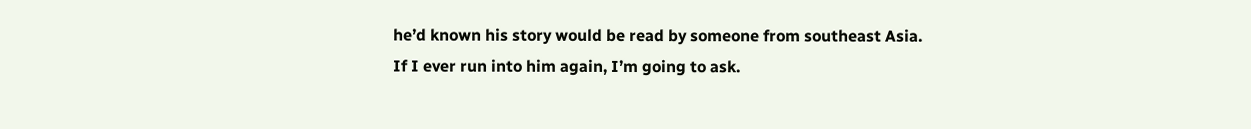he’d known his story would be read by someone from southeast Asia.  If I ever run into him again, I’m going to ask.